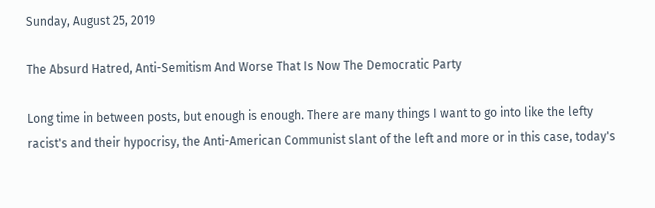Sunday, August 25, 2019

The Absurd Hatred, Anti-Semitism And Worse That Is Now The Democratic Party

Long time in between posts, but enough is enough. There are many things I want to go into like the lefty racist's and their hypocrisy, the Anti-American Communist slant of the left and more or in this case, today's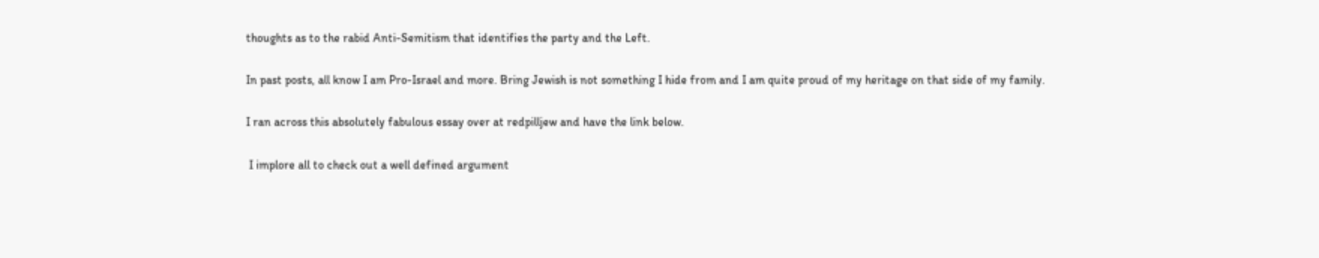thoughts as to the rabid Anti-Semitism that identifies the party and the Left.

In past posts, all know I am Pro-Israel and more. Bring Jewish is not something I hide from and I am quite proud of my heritage on that side of my family.

I ran across this absolutely fabulous essay over at redpilljew and have the link below.

 I implore all to check out a well defined argument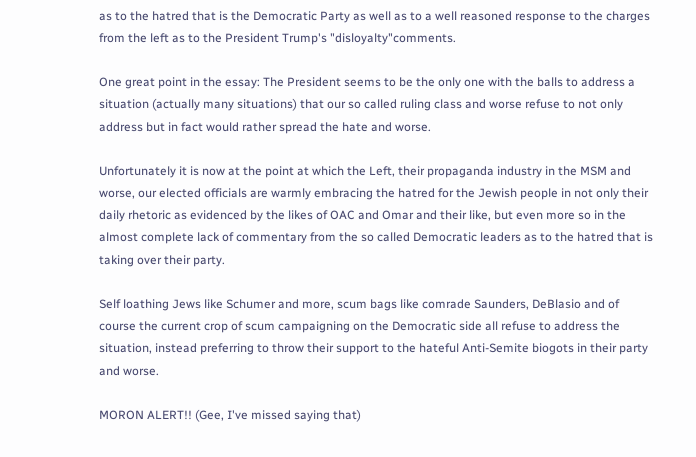as to the hatred that is the Democratic Party as well as to a well reasoned response to the charges from the left as to the President Trump's "disloyalty"comments.

One great point in the essay: The President seems to be the only one with the balls to address a situation (actually many situations) that our so called ruling class and worse refuse to not only address but in fact would rather spread the hate and worse.

Unfortunately it is now at the point at which the Left, their propaganda industry in the MSM and worse, our elected officials are warmly embracing the hatred for the Jewish people in not only their daily rhetoric as evidenced by the likes of OAC and Omar and their like, but even more so in the almost complete lack of commentary from the so called Democratic leaders as to the hatred that is taking over their party.

Self loathing Jews like Schumer and more, scum bags like comrade Saunders, DeBlasio and of course the current crop of scum campaigning on the Democratic side all refuse to address the situation, instead preferring to throw their support to the hateful Anti-Semite biogots in their party and worse.

MORON ALERT!! (Gee, I've missed saying that)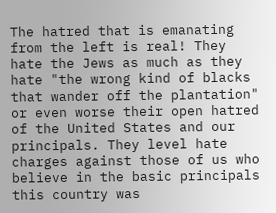The hatred that is emanating from the left is real! They hate the Jews as much as they hate "the wrong kind of blacks that wander off the plantation" or even worse their open hatred of the United States and our principals. They level hate charges against those of us who believe in the basic principals this country was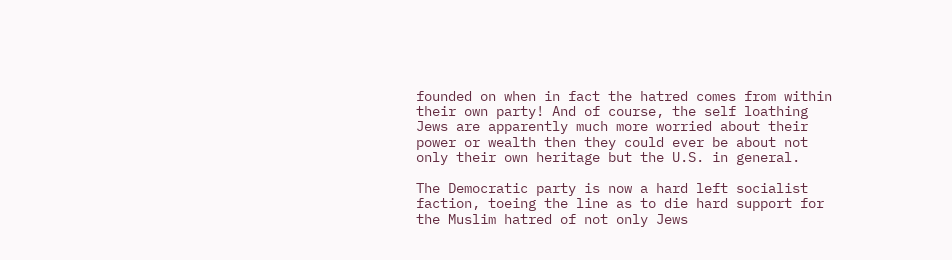founded on when in fact the hatred comes from within their own party! And of course, the self loathing Jews are apparently much more worried about their power or wealth then they could ever be about not only their own heritage but the U.S. in general.

The Democratic party is now a hard left socialist faction, toeing the line as to die hard support for the Muslim hatred of not only Jews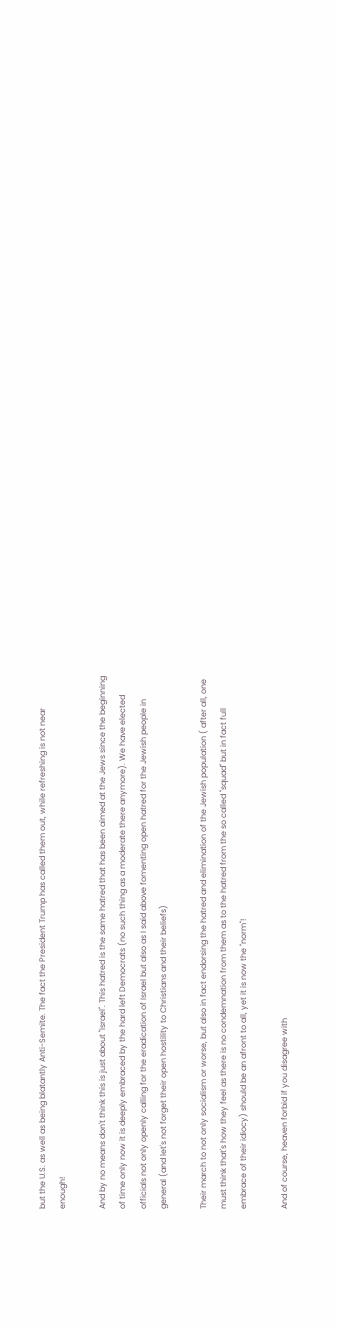but the U.S. as well as being blatantly Anti-Semite. The fact the President Trump has called them out, while refreshing is not near enough!

And by no means don't think this is just about "Israel". This hatred is the same hatred that has been aimed at the Jews since the beginning of time only now it is deeply embraced by the hard left Democrats (no such thing as a moderate there anymore). We have elected officials not only openly calling for the eradication of Israel but also as I said above fomenting open hatred for the Jewish people in general (and let's not forget their open hostility to Christians and their beliefs)

Their march to not only socialism or worse, but also in fact endorsing the hatred and elimination of the Jewish population ( after all, one must think that's how they feel as there is no condemnation from them as to the hatred from the so called "squad" but in fact full embrace of their idiocy) should be an afront to all, yet it is now the "norm"!

And of course, heaven forbid if you disagree with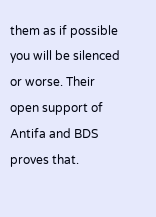them as if possible you will be silenced or worse. Their open support of Antifa and BDS proves that.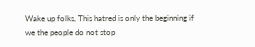Wake up folks, This hatred is only the beginning if we the people do not stop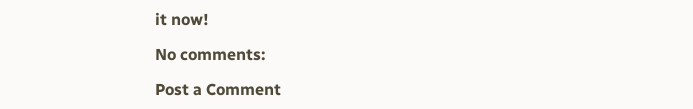it now!

No comments:

Post a Comment